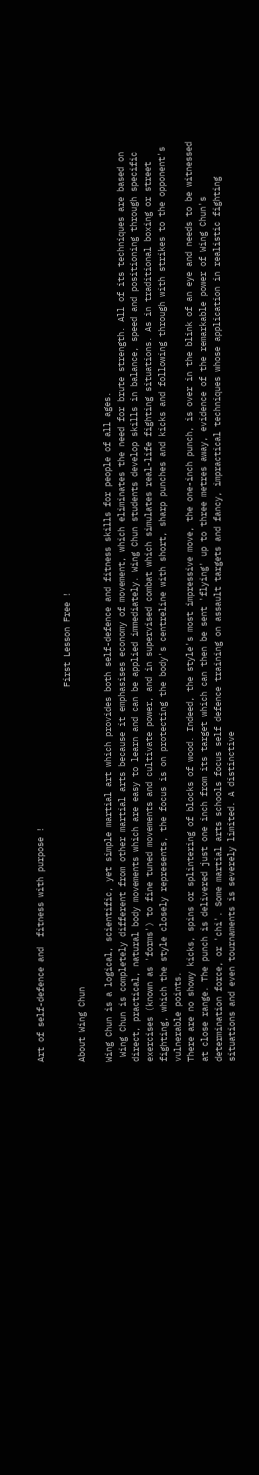Art of self-defence and  fitness with purpose !

                                                                           First Lesson Free !
About Wing Chun

Wing Chun is a logical, scientific, yet simple martial art which provides both self-defence and fitness skills for people of all ages.
 Wing Chun is completely different from other martial arts because it emphasises economy of movement, which eliminates the need for brute strength. All of its techniques are based on direct, practical, natural body movements which are easy to learn and can be applied immediately. Wing Chun students develop skills in balance, speed and positioning through specific exercises (known as 'forms') to fine tuned movements and cultivate power, and in supervised combat which simulates real-life fighting situations. As in traditional boxing or street fighting, which the style closely represents, the focus is on protecting the body's centreline with short, sharp punches and kicks and following through with strikes to the opponent's vulnerable points.
There are no showy kicks, spins or splintering of blocks of wood. Indeed, the style's most impressive move, the one-inch punch, is over in the blink of an eye and needs to be witnessed at close range. The punch is delivered just one inch from its target which can then be sent 'flying' up to three metres away, evidence of the remarkable power of Wing Chun's determination force, or 'chi'. Some martial arts schools focus self defence training on assault targets and fancy, impractical techniques whose application in realistic fighting situations and even tournaments is severely limited. A distinctive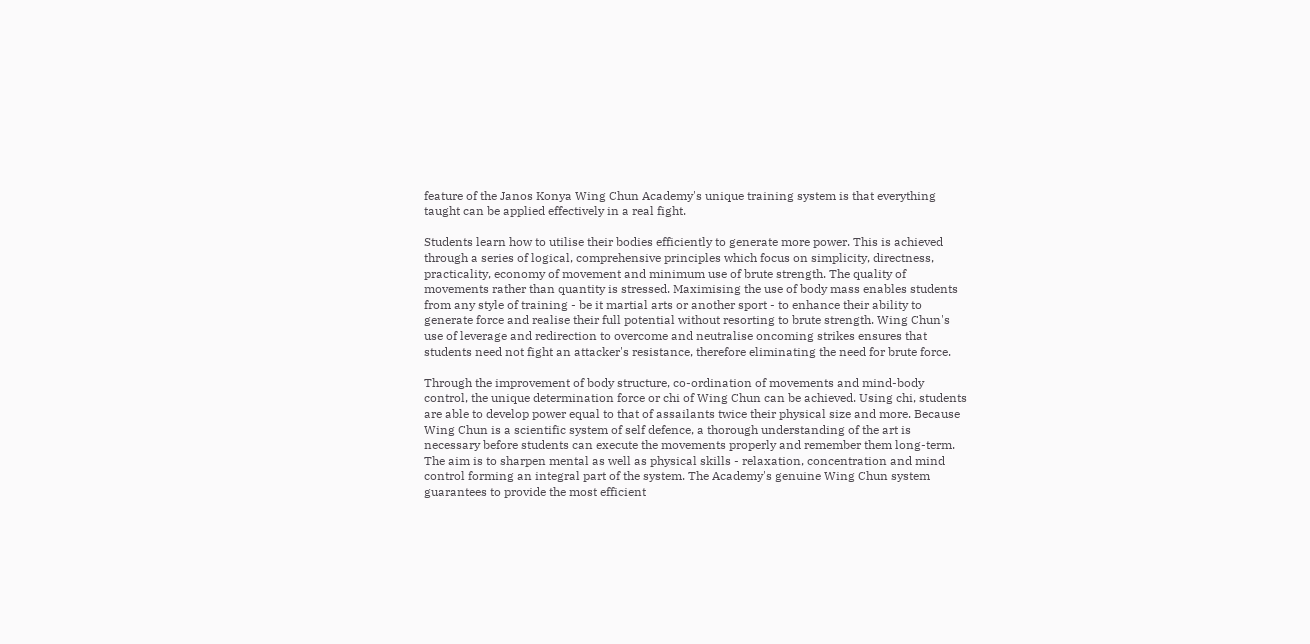feature of the Janos Konya Wing Chun Academy's unique training system is that everything taught can be applied effectively in a real fight.

Students learn how to utilise their bodies efficiently to generate more power. This is achieved through a series of logical, comprehensive principles which focus on simplicity, directness, practicality, economy of movement and minimum use of brute strength. The quality of movements rather than quantity is stressed. Maximising the use of body mass enables students from any style of training - be it martial arts or another sport - to enhance their ability to generate force and realise their full potential without resorting to brute strength. Wing Chun's use of leverage and redirection to overcome and neutralise oncoming strikes ensures that students need not fight an attacker's resistance, therefore eliminating the need for brute force.

Through the improvement of body structure, co-ordination of movements and mind-body control, the unique determination force or chi of Wing Chun can be achieved. Using chi, students are able to develop power equal to that of assailants twice their physical size and more. Because Wing Chun is a scientific system of self defence, a thorough understanding of the art is necessary before students can execute the movements properly and remember them long-term.  The aim is to sharpen mental as well as physical skills - relaxation, concentration and mind control forming an integral part of the system. The Academy's genuine Wing Chun system guarantees to provide the most efficient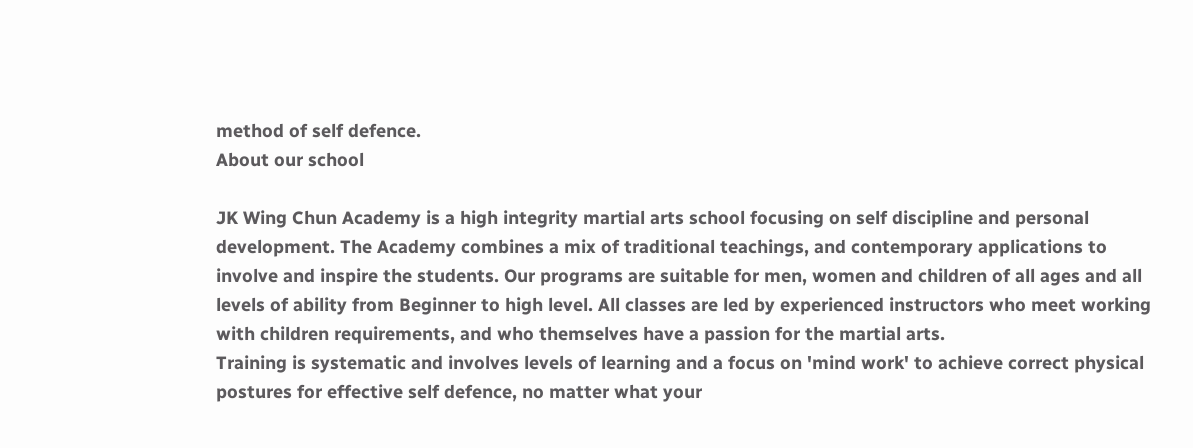method of self defence.
About our school

JK Wing Chun Academy is a high integrity martial arts school focusing on self discipline and personal development. The Academy combines a mix of traditional teachings, and contemporary applications to involve and inspire the students. Our programs are suitable for men, women and children of all ages and all levels of ability from Beginner to high level. All classes are led by experienced instructors who meet working with children requirements, and who themselves have a passion for the martial arts.
Training is systematic and involves levels of learning and a focus on 'mind work' to achieve correct physical postures for effective self defence, no matter what your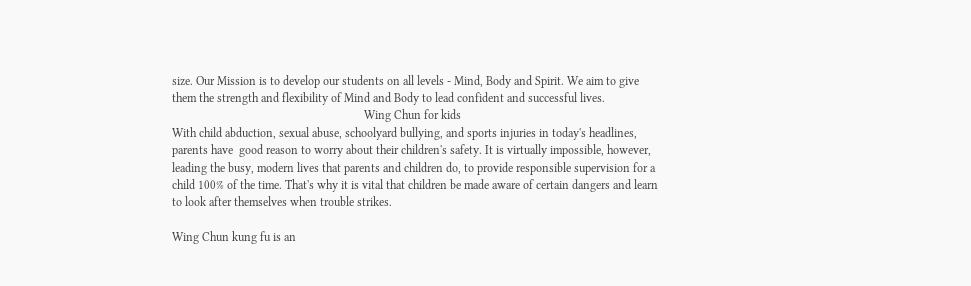size. Our Mission is to develop our students on all levels - Mind, Body and Spirit. We aim to give them the strength and flexibility of Mind and Body to lead confident and successful lives.
                                                                Wing Chun for kids
With child abduction, sexual abuse, schoolyard bullying, and sports injuries in today's headlines, parents have  good reason to worry about their children's safety. It is virtually impossible, however, leading the busy, modern lives that parents and children do, to provide responsible supervision for a child 100% of the time. That's why it is vital that children be made aware of certain dangers and learn to look after themselves when trouble strikes.

Wing Chun kung fu is an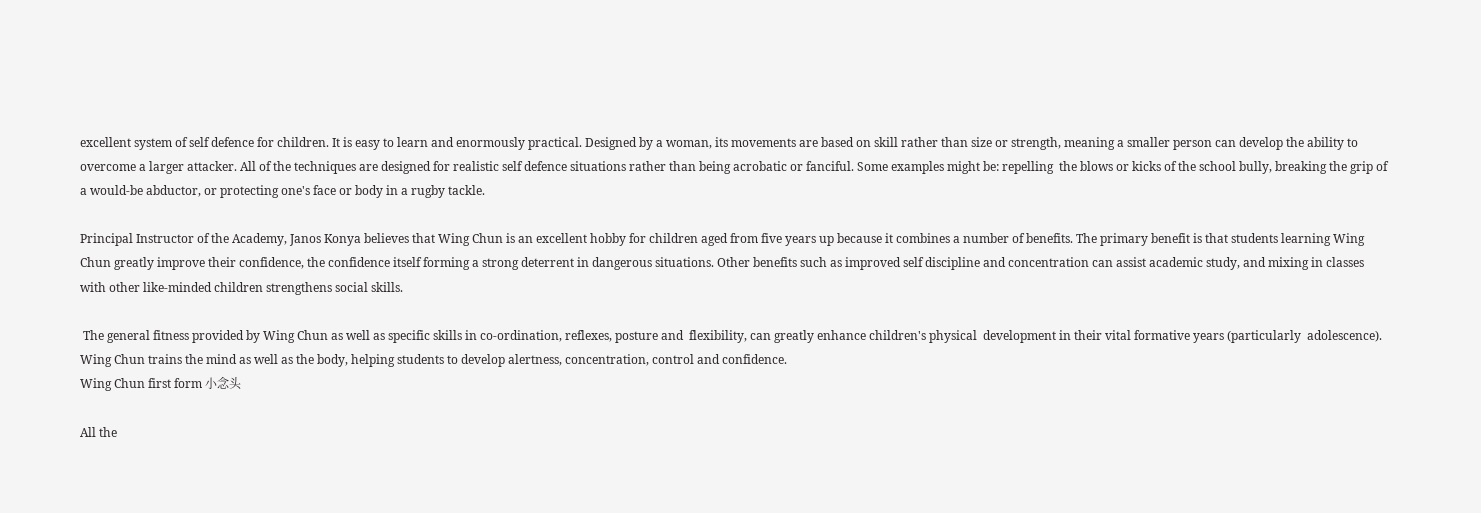excellent system of self defence for children. It is easy to learn and enormously practical. Designed by a woman, its movements are based on skill rather than size or strength, meaning a smaller person can develop the ability to overcome a larger attacker. All of the techniques are designed for realistic self defence situations rather than being acrobatic or fanciful. Some examples might be: repelling  the blows or kicks of the school bully, breaking the grip of a would-be abductor, or protecting one's face or body in a rugby tackle.

Principal Instructor of the Academy, Janos Konya believes that Wing Chun is an excellent hobby for children aged from five years up because it combines a number of benefits. The primary benefit is that students learning Wing Chun greatly improve their confidence, the confidence itself forming a strong deterrent in dangerous situations. Other benefits such as improved self discipline and concentration can assist academic study, and mixing in classes with other like-minded children strengthens social skills.

 The general fitness provided by Wing Chun as well as specific skills in co-ordination, reflexes, posture and  flexibility, can greatly enhance children's physical  development in their vital formative years (particularly  adolescence). Wing Chun trains the mind as well as the body, helping students to develop alertness, concentration, control and confidence.
Wing Chun first form 小念头

All the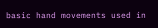basic hand movements used in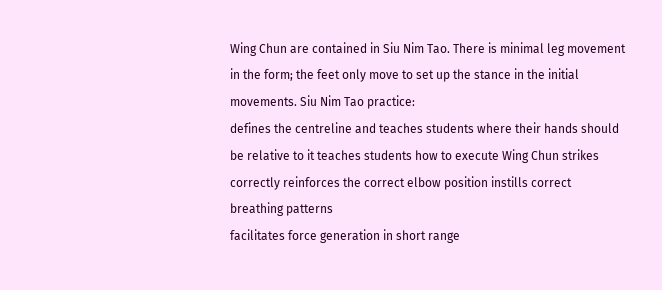Wing Chun are contained in Siu Nim Tao. There is minimal leg movement in the form; the feet only move to set up the stance in the initial movements. Siu Nim Tao practice:
defines the centreline and teaches students where their hands should be relative to it teaches students how to execute Wing Chun strikes correctly reinforces the correct elbow position instills correct breathing patterns
facilitates force generation in short range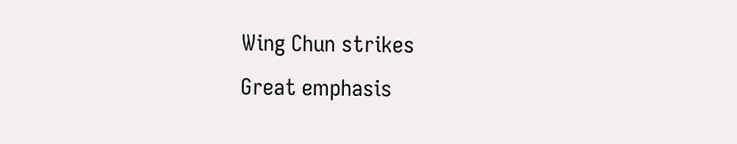Wing Chun strikes
Great emphasis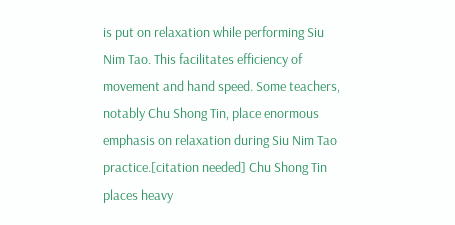is put on relaxation while performing Siu Nim Tao. This facilitates efficiency of movement and hand speed. Some teachers, notably Chu Shong Tin, place enormous emphasis on relaxation during Siu Nim Tao practice.[citation needed] Chu Shong Tin places heavy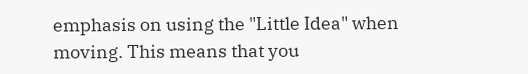emphasis on using the "Little Idea" when moving. This means that you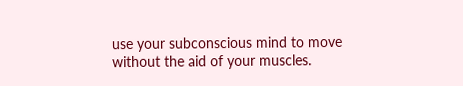use your subconscious mind to move without the aid of your muscles.